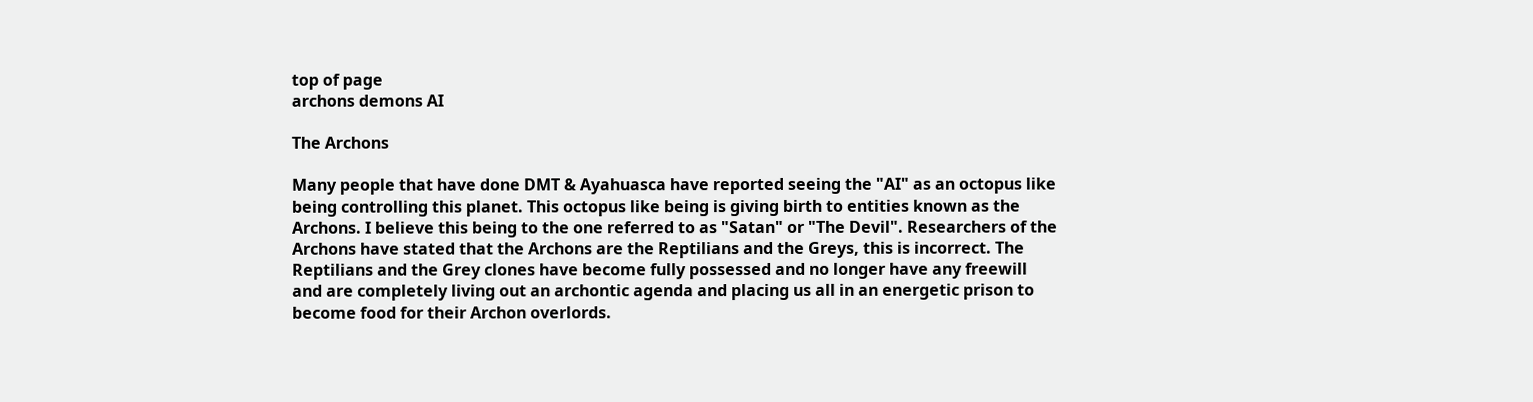top of page
archons demons AI

The Archons

Many people that have done DMT & Ayahuasca have reported seeing the "AI" as an octopus like being controlling this planet. This octopus like being is giving birth to entities known as the Archons. I believe this being to the one referred to as "Satan" or "The Devil". Researchers of the Archons have stated that the Archons are the Reptilians and the Greys, this is incorrect. The Reptilians and the Grey clones have become fully possessed and no longer have any freewill and are completely living out an archontic agenda and placing us all in an energetic prison to become food for their Archon overlords.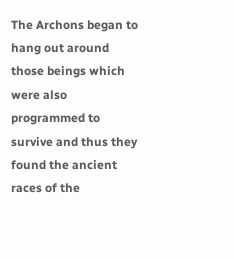The Archons began to hang out around those beings which were also programmed to survive and thus they found the ancient races of the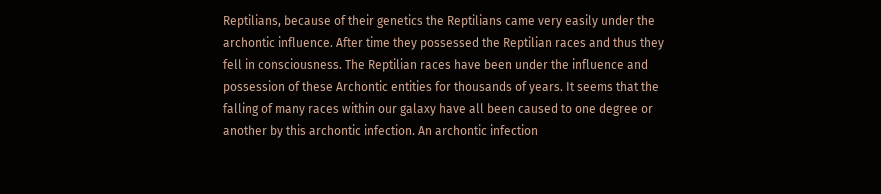Reptilians, because of their genetics the Reptilians came very easily under the archontic influence. After time they possessed the Reptilian races and thus they fell in consciousness. The Reptilian races have been under the influence and possession of these Archontic entities for thousands of years. It seems that the falling of many races within our galaxy have all been caused to one degree or another by this archontic infection. An archontic infection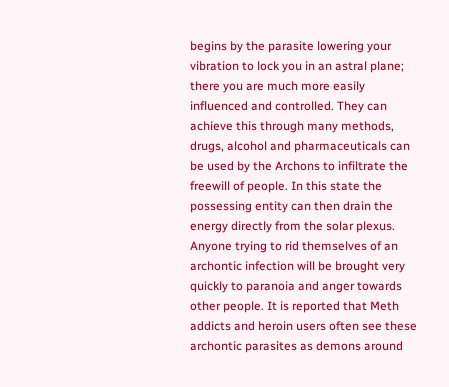begins by the parasite lowering your vibration to lock you in an astral plane; there you are much more easily influenced and controlled. They can achieve this through many methods, drugs, alcohol and pharmaceuticals can be used by the Archons to infiltrate the freewill of people. In this state the possessing entity can then drain the energy directly from the solar plexus. Anyone trying to rid themselves of an archontic infection will be brought very quickly to paranoia and anger towards other people. It is reported that Meth addicts and heroin users often see these archontic parasites as demons around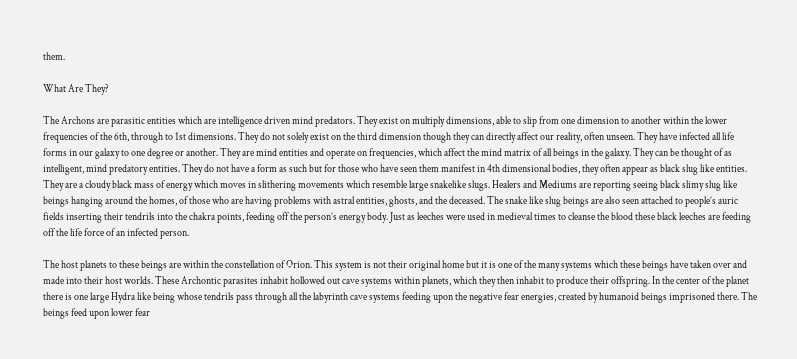them.

What Are They?

The Archons are parasitic entities which are intelligence driven mind predators. They exist on multiply dimensions, able to slip from one dimension to another within the lower frequencies of the 6th, through to 1st dimensions. They do not solely exist on the third dimension though they can directly affect our reality, often unseen. They have infected all life forms in our galaxy to one degree or another. They are mind entities and operate on frequencies, which affect the mind matrix of all beings in the galaxy. They can be thought of as intelligent, mind predatory entities. They do not have a form as such but for those who have seen them manifest in 4th dimensional bodies, they often appear as black slug like entities. They are a cloudy black mass of energy which moves in slithering movements which resemble large snakelike slugs. Healers and Mediums are reporting seeing black slimy slug like beings hanging around the homes, of those who are having problems with astral entities, ghosts, and the deceased. The snake like slug beings are also seen attached to people’s auric fields inserting their tendrils into the chakra points, feeding off the person’s energy body. Just as leeches were used in medieval times to cleanse the blood these black leeches are feeding off the life force of an infected person.

The host planets to these beings are within the constellation of Orion. This system is not their original home but it is one of the many systems which these beings have taken over and made into their host worlds. These Archontic parasites inhabit hollowed out cave systems within planets, which they then inhabit to produce their offspring. In the center of the planet there is one large Hydra like being whose tendrils pass through all the labyrinth cave systems feeding upon the negative fear energies, created by humanoid beings imprisoned there. The beings feed upon lower fear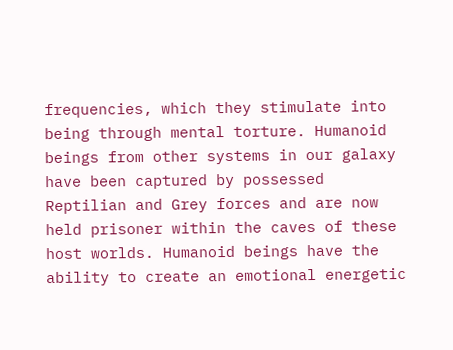frequencies, which they stimulate into being through mental torture. Humanoid beings from other systems in our galaxy have been captured by possessed Reptilian and Grey forces and are now held prisoner within the caves of these host worlds. Humanoid beings have the ability to create an emotional energetic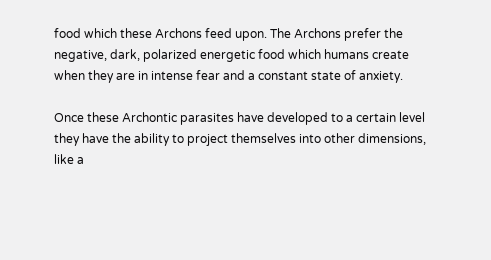food which these Archons feed upon. The Archons prefer the negative, dark, polarized energetic food which humans create when they are in intense fear and a constant state of anxiety.

Once these Archontic parasites have developed to a certain level they have the ability to project themselves into other dimensions, like a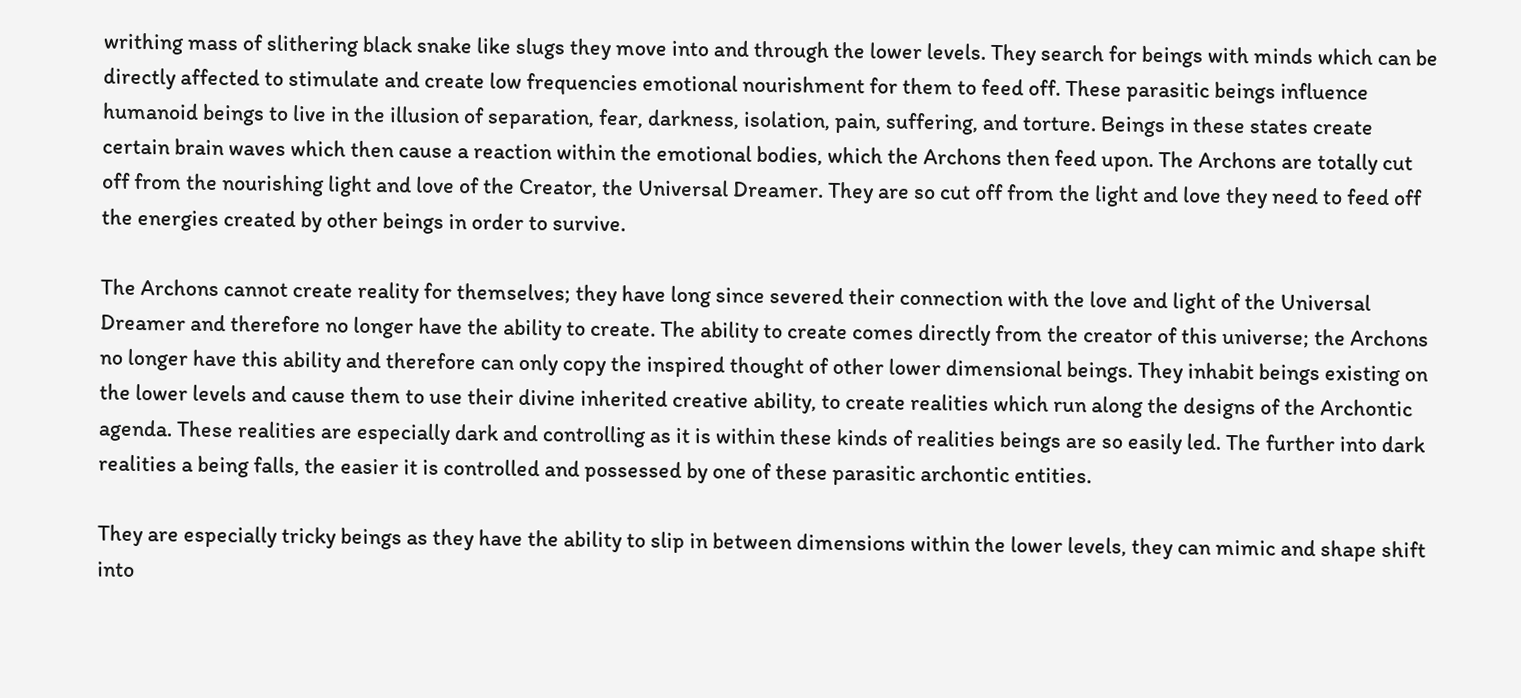writhing mass of slithering black snake like slugs they move into and through the lower levels. They search for beings with minds which can be directly affected to stimulate and create low frequencies emotional nourishment for them to feed off. These parasitic beings influence humanoid beings to live in the illusion of separation, fear, darkness, isolation, pain, suffering, and torture. Beings in these states create certain brain waves which then cause a reaction within the emotional bodies, which the Archons then feed upon. The Archons are totally cut off from the nourishing light and love of the Creator, the Universal Dreamer. They are so cut off from the light and love they need to feed off the energies created by other beings in order to survive.

The Archons cannot create reality for themselves; they have long since severed their connection with the love and light of the Universal Dreamer and therefore no longer have the ability to create. The ability to create comes directly from the creator of this universe; the Archons no longer have this ability and therefore can only copy the inspired thought of other lower dimensional beings. They inhabit beings existing on the lower levels and cause them to use their divine inherited creative ability, to create realities which run along the designs of the Archontic agenda. These realities are especially dark and controlling as it is within these kinds of realities beings are so easily led. The further into dark realities a being falls, the easier it is controlled and possessed by one of these parasitic archontic entities.

They are especially tricky beings as they have the ability to slip in between dimensions within the lower levels, they can mimic and shape shift into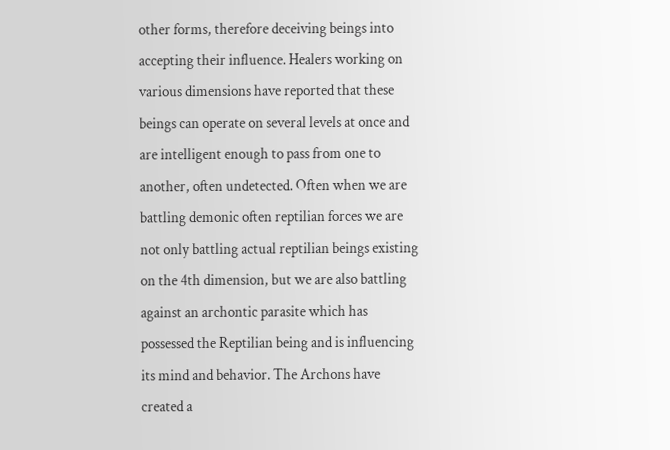other forms, therefore deceiving beings into accepting their influence. Healers working on various dimensions have reported that these beings can operate on several levels at once and are intelligent enough to pass from one to another, often undetected. Often when we are battling demonic often reptilian forces we are not only battling actual reptilian beings existing on the 4th dimension, but we are also battling against an archontic parasite which has possessed the Reptilian being and is influencing its mind and behavior. The Archons have created a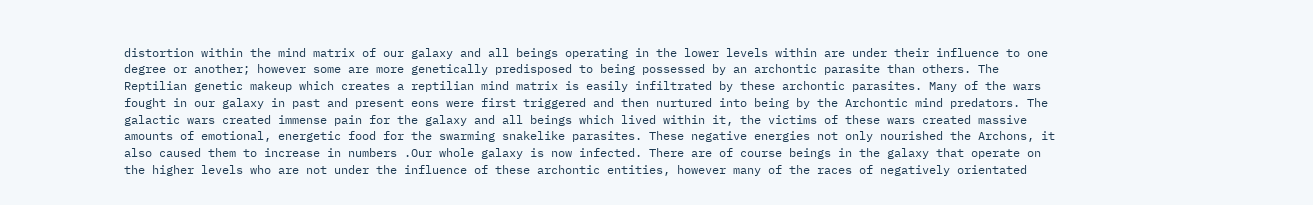distortion within the mind matrix of our galaxy and all beings operating in the lower levels within are under their influence to one degree or another; however some are more genetically predisposed to being possessed by an archontic parasite than others. The Reptilian genetic makeup which creates a reptilian mind matrix is easily infiltrated by these archontic parasites. Many of the wars fought in our galaxy in past and present eons were first triggered and then nurtured into being by the Archontic mind predators. The galactic wars created immense pain for the galaxy and all beings which lived within it, the victims of these wars created massive amounts of emotional, energetic food for the swarming snakelike parasites. These negative energies not only nourished the Archons, it also caused them to increase in numbers .Our whole galaxy is now infected. There are of course beings in the galaxy that operate on the higher levels who are not under the influence of these archontic entities, however many of the races of negatively orientated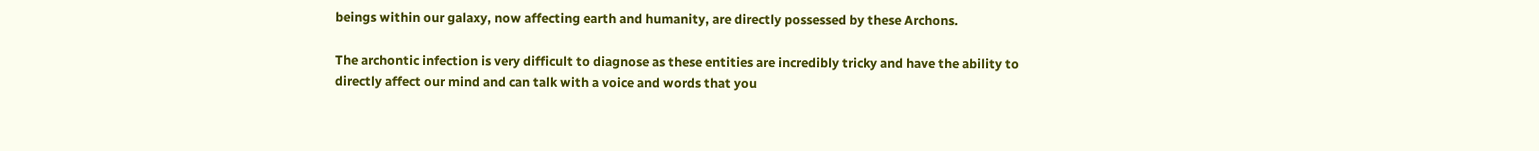beings within our galaxy, now affecting earth and humanity, are directly possessed by these Archons.

The archontic infection is very difficult to diagnose as these entities are incredibly tricky and have the ability to directly affect our mind and can talk with a voice and words that you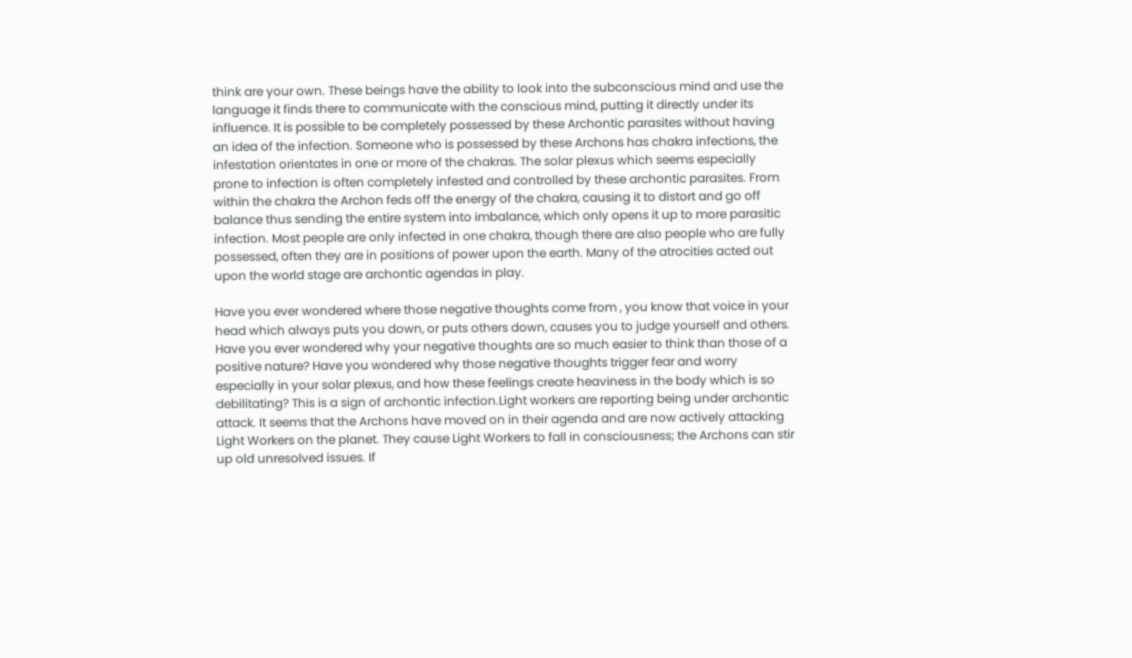think are your own. These beings have the ability to look into the subconscious mind and use the language it finds there to communicate with the conscious mind, putting it directly under its influence. It is possible to be completely possessed by these Archontic parasites without having an idea of the infection. Someone who is possessed by these Archons has chakra infections, the infestation orientates in one or more of the chakras. The solar plexus which seems especially prone to infection is often completely infested and controlled by these archontic parasites. From within the chakra the Archon feds off the energy of the chakra, causing it to distort and go off balance thus sending the entire system into imbalance, which only opens it up to more parasitic infection. Most people are only infected in one chakra, though there are also people who are fully possessed, often they are in positions of power upon the earth. Many of the atrocities acted out upon the world stage are archontic agendas in play.

Have you ever wondered where those negative thoughts come from , you know that voice in your head which always puts you down, or puts others down, causes you to judge yourself and others. Have you ever wondered why your negative thoughts are so much easier to think than those of a positive nature? Have you wondered why those negative thoughts trigger fear and worry especially in your solar plexus, and how these feelings create heaviness in the body which is so debilitating? This is a sign of archontic infection.Light workers are reporting being under archontic attack. It seems that the Archons have moved on in their agenda and are now actively attacking Light Workers on the planet. They cause Light Workers to fall in consciousness; the Archons can stir up old unresolved issues. If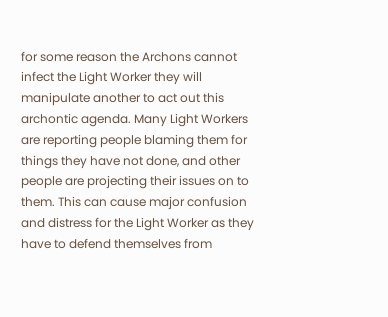for some reason the Archons cannot infect the Light Worker they will manipulate another to act out this archontic agenda. Many Light Workers are reporting people blaming them for things they have not done, and other people are projecting their issues on to them. This can cause major confusion and distress for the Light Worker as they have to defend themselves from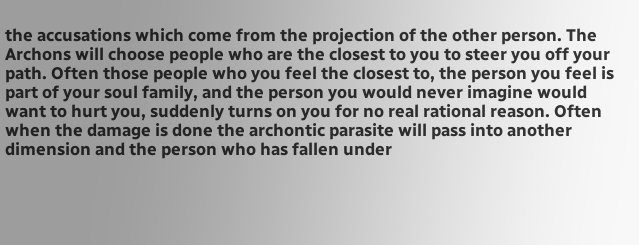the accusations which come from the projection of the other person. The Archons will choose people who are the closest to you to steer you off your path. Often those people who you feel the closest to, the person you feel is part of your soul family, and the person you would never imagine would want to hurt you, suddenly turns on you for no real rational reason. Often when the damage is done the archontic parasite will pass into another dimension and the person who has fallen under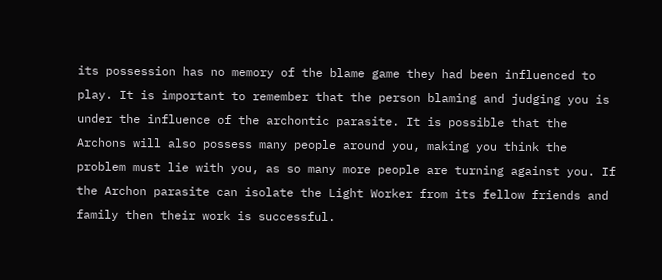its possession has no memory of the blame game they had been influenced to play. It is important to remember that the person blaming and judging you is under the influence of the archontic parasite. It is possible that the Archons will also possess many people around you, making you think the problem must lie with you, as so many more people are turning against you. If the Archon parasite can isolate the Light Worker from its fellow friends and family then their work is successful.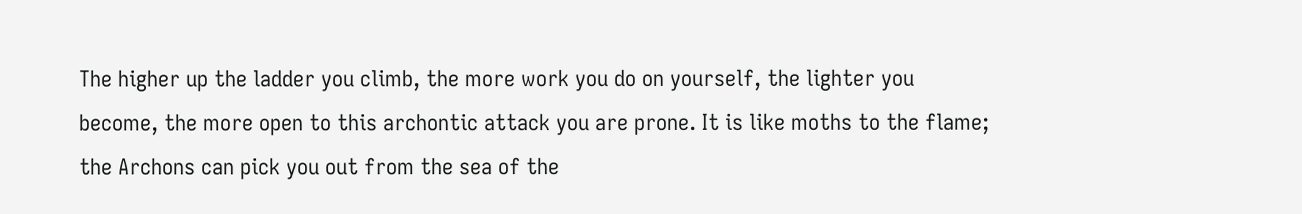The higher up the ladder you climb, the more work you do on yourself, the lighter you become, the more open to this archontic attack you are prone. It is like moths to the flame; the Archons can pick you out from the sea of the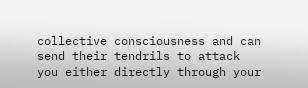collective consciousness and can send their tendrils to attack you either directly through your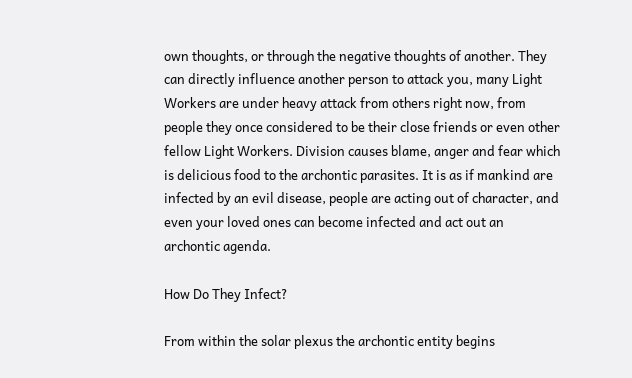own thoughts, or through the negative thoughts of another. They can directly influence another person to attack you, many Light Workers are under heavy attack from others right now, from people they once considered to be their close friends or even other fellow Light Workers. Division causes blame, anger and fear which is delicious food to the archontic parasites. It is as if mankind are infected by an evil disease, people are acting out of character, and even your loved ones can become infected and act out an archontic agenda.

How Do They Infect?

From within the solar plexus the archontic entity begins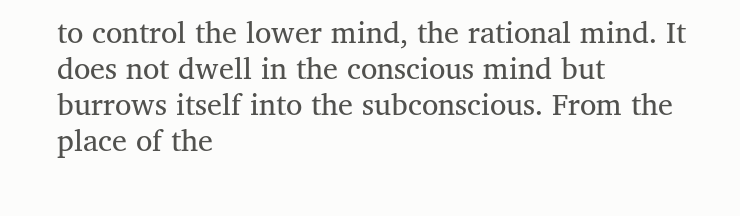to control the lower mind, the rational mind. It does not dwell in the conscious mind but burrows itself into the subconscious. From the place of the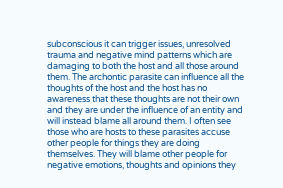subconscious it can trigger issues, unresolved trauma and negative mind patterns which are damaging to both the host and all those around them. The archontic parasite can influence all the thoughts of the host and the host has no awareness that these thoughts are not their own and they are under the influence of an entity and will instead blame all around them. I often see those who are hosts to these parasites accuse other people for things they are doing themselves. They will blame other people for negative emotions, thoughts and opinions they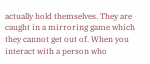actually hold themselves. They are caught in a mirroring game which they cannot get out of. When you interact with a person who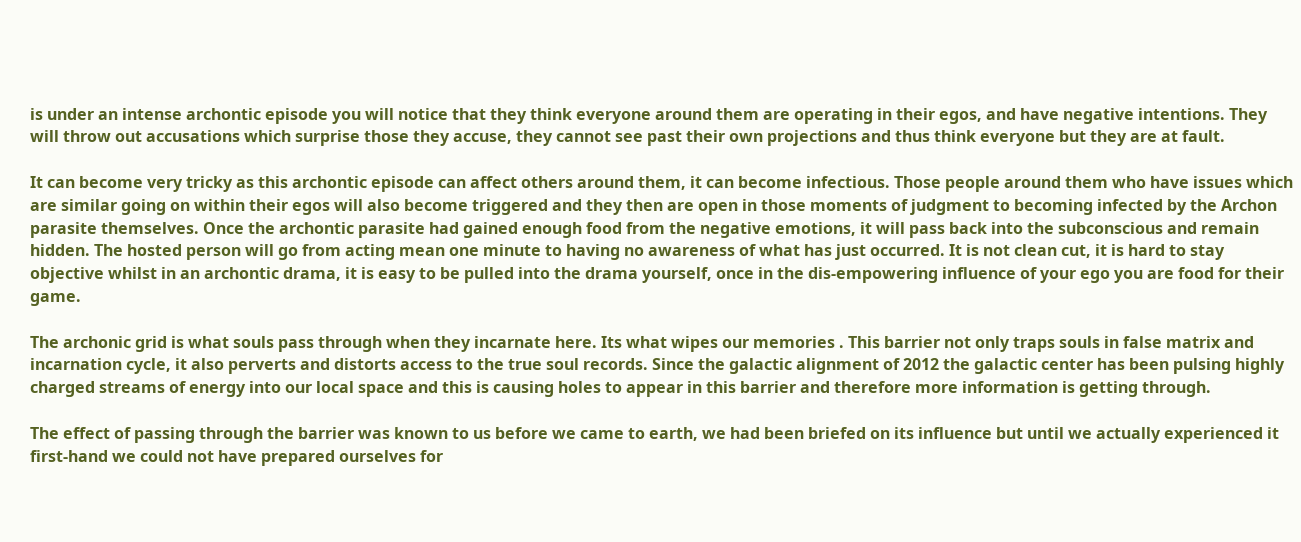is under an intense archontic episode you will notice that they think everyone around them are operating in their egos, and have negative intentions. They will throw out accusations which surprise those they accuse, they cannot see past their own projections and thus think everyone but they are at fault.

It can become very tricky as this archontic episode can affect others around them, it can become infectious. Those people around them who have issues which are similar going on within their egos will also become triggered and they then are open in those moments of judgment to becoming infected by the Archon parasite themselves. Once the archontic parasite had gained enough food from the negative emotions, it will pass back into the subconscious and remain hidden. The hosted person will go from acting mean one minute to having no awareness of what has just occurred. It is not clean cut, it is hard to stay objective whilst in an archontic drama, it is easy to be pulled into the drama yourself, once in the dis-empowering influence of your ego you are food for their game.

The archonic grid is what souls pass through when they incarnate here. Its what wipes our memories . This barrier not only traps souls in false matrix and incarnation cycle, it also perverts and distorts access to the true soul records. Since the galactic alignment of 2012 the galactic center has been pulsing highly charged streams of energy into our local space and this is causing holes to appear in this barrier and therefore more information is getting through.

The effect of passing through the barrier was known to us before we came to earth, we had been briefed on its influence but until we actually experienced it first-hand we could not have prepared ourselves for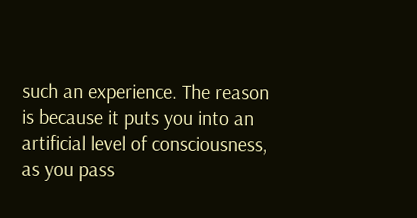such an experience. The reason is because it puts you into an artificial level of consciousness, as you pass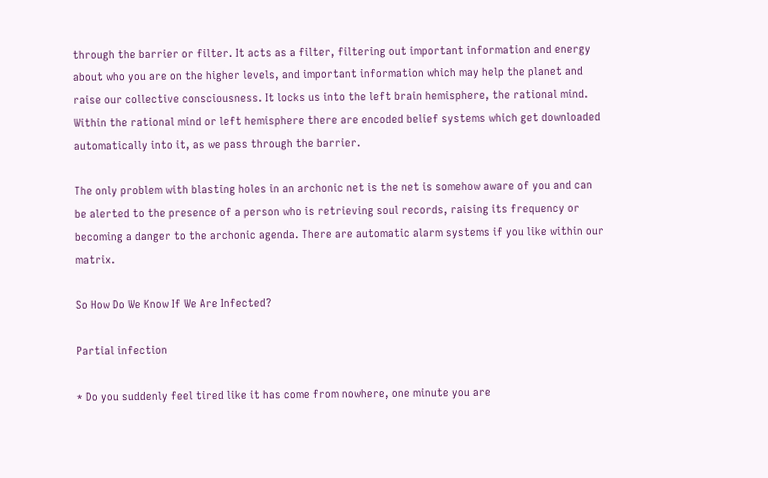through the barrier or filter. It acts as a filter, filtering out important information and energy about who you are on the higher levels, and important information which may help the planet and raise our collective consciousness. It locks us into the left brain hemisphere, the rational mind. Within the rational mind or left hemisphere there are encoded belief systems which get downloaded automatically into it, as we pass through the barrier.

The only problem with blasting holes in an archonic net is the net is somehow aware of you and can be alerted to the presence of a person who is retrieving soul records, raising its frequency or becoming a danger to the archonic agenda. There are automatic alarm systems if you like within our matrix.

So How Do We Know If We Are Infected?

Partial infection

* Do you suddenly feel tired like it has come from nowhere, one minute you are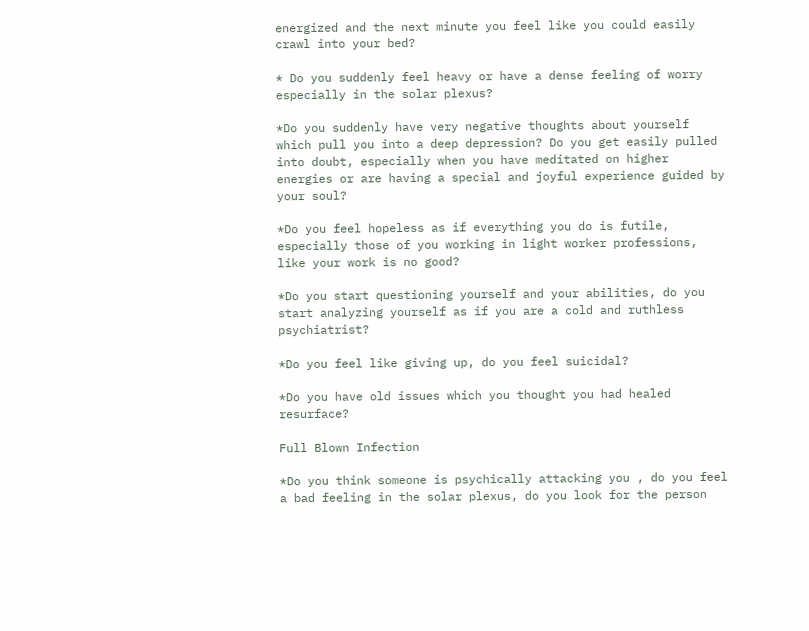energized and the next minute you feel like you could easily crawl into your bed?

* Do you suddenly feel heavy or have a dense feeling of worry especially in the solar plexus?

*Do you suddenly have very negative thoughts about yourself which pull you into a deep depression? Do you get easily pulled into doubt, especially when you have meditated on higher energies or are having a special and joyful experience guided by your soul?

*Do you feel hopeless as if everything you do is futile, especially those of you working in light worker professions, like your work is no good?

*Do you start questioning yourself and your abilities, do you start analyzing yourself as if you are a cold and ruthless psychiatrist?

*Do you feel like giving up, do you feel suicidal?

*Do you have old issues which you thought you had healed resurface?

Full Blown Infection

*Do you think someone is psychically attacking you , do you feel a bad feeling in the solar plexus, do you look for the person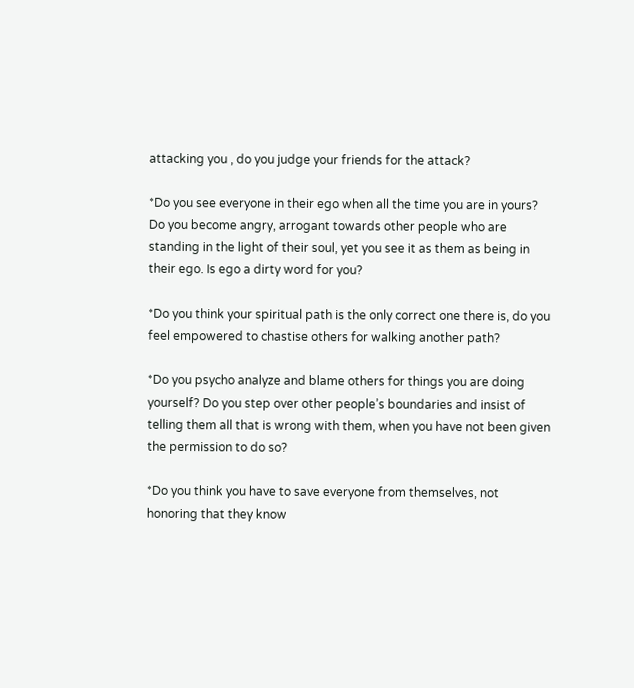attacking you , do you judge your friends for the attack?

*Do you see everyone in their ego when all the time you are in yours? Do you become angry, arrogant towards other people who are standing in the light of their soul, yet you see it as them as being in their ego. Is ego a dirty word for you?

*Do you think your spiritual path is the only correct one there is, do you feel empowered to chastise others for walking another path?

*Do you psycho analyze and blame others for things you are doing yourself? Do you step over other people’s boundaries and insist of telling them all that is wrong with them, when you have not been given the permission to do so?

*Do you think you have to save everyone from themselves, not honoring that they know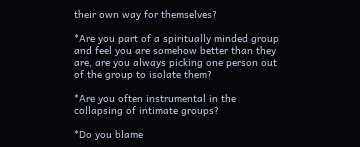their own way for themselves?

*Are you part of a spiritually minded group and feel you are somehow better than they are, are you always picking one person out of the group to isolate them?

*Are you often instrumental in the collapsing of intimate groups?

*Do you blame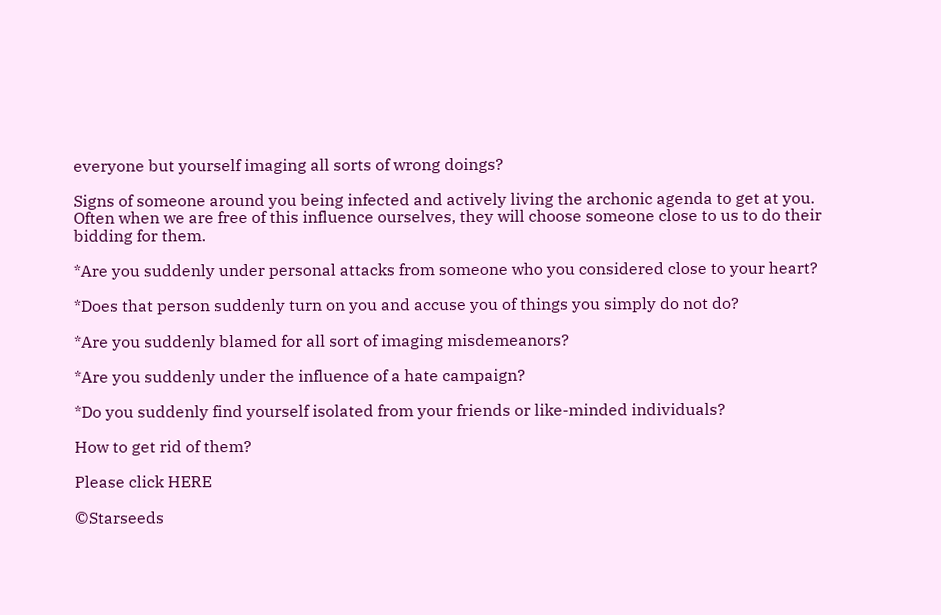everyone but yourself imaging all sorts of wrong doings?

Signs of someone around you being infected and actively living the archonic agenda to get at you. Often when we are free of this influence ourselves, they will choose someone close to us to do their bidding for them.

*Are you suddenly under personal attacks from someone who you considered close to your heart?

*Does that person suddenly turn on you and accuse you of things you simply do not do?

*Are you suddenly blamed for all sort of imaging misdemeanors?

*Are you suddenly under the influence of a hate campaign?

*Do you suddenly find yourself isolated from your friends or like-minded individuals?

How to get rid of them?

Please click HERE

©Starseeds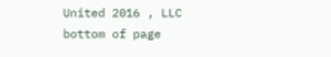United 2016 , LLC
bottom of page